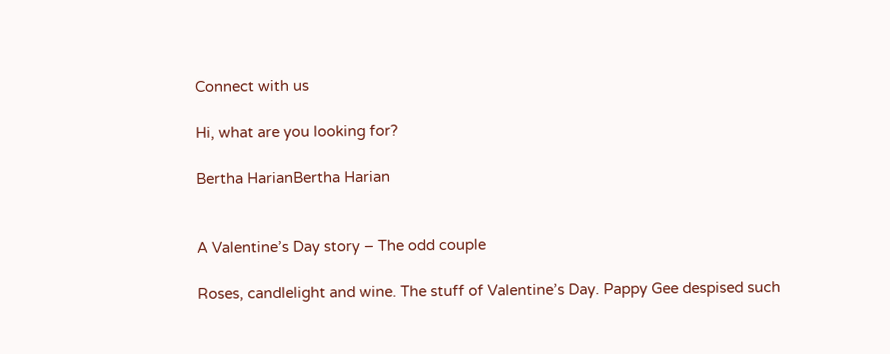Connect with us

Hi, what are you looking for?

Bertha HarianBertha Harian


A Valentine’s Day story – The odd couple

Roses, candlelight and wine. The stuff of Valentine’s Day. Pappy Gee despised such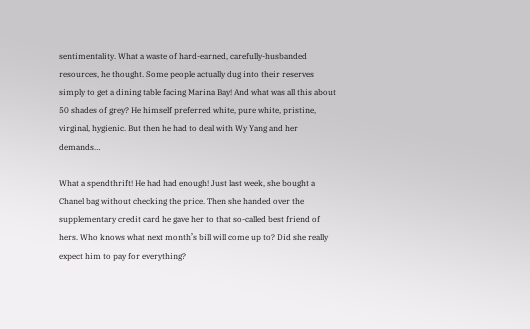sentimentality. What a waste of hard-earned, carefully-husbanded resources, he thought. Some people actually dug into their reserves simply to get a dining table facing Marina Bay! And what was all this about 50 shades of grey? He himself preferred white, pure white, pristine, virginal, hygienic. But then he had to deal with Wy Yang and her demands…

What a spendthrift! He had had enough! Just last week, she bought a Chanel bag without checking the price. Then she handed over the supplementary credit card he gave her to that so-called best friend of hers. Who knows what next month’s bill will come up to? Did she really expect him to pay for everything?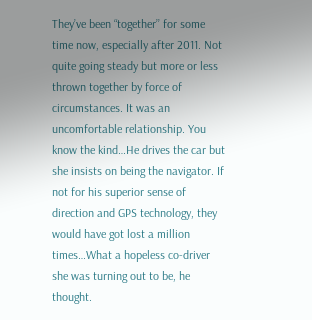They’ve been “together’’ for some time now, especially after 2011. Not quite going steady but more or less thrown together by force of circumstances. It was an uncomfortable relationship. You know the kind…He drives the car but she insists on being the navigator. If not for his superior sense of direction and GPS technology, they would have got lost a million times…What a hopeless co-driver she was turning out to be, he thought.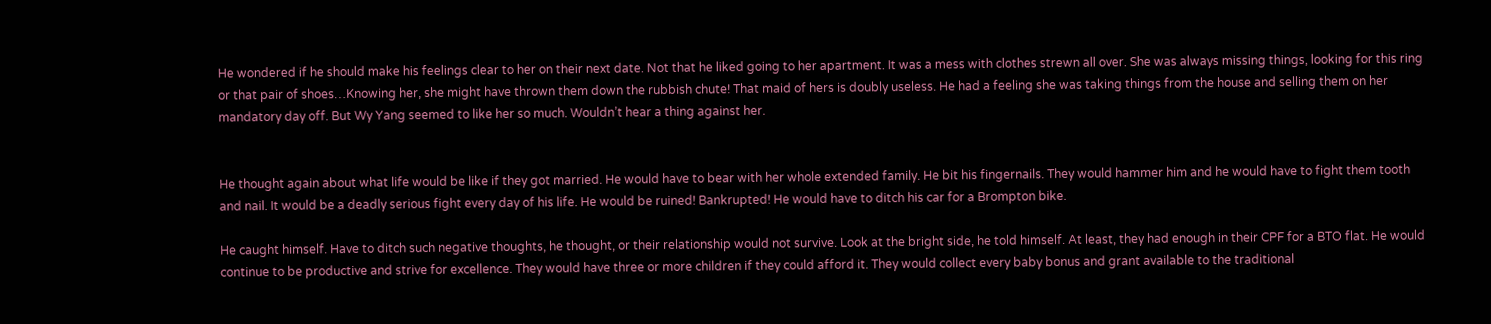He wondered if he should make his feelings clear to her on their next date. Not that he liked going to her apartment. It was a mess with clothes strewn all over. She was always missing things, looking for this ring or that pair of shoes…Knowing her, she might have thrown them down the rubbish chute! That maid of hers is doubly useless. He had a feeling she was taking things from the house and selling them on her mandatory day off. But Wy Yang seemed to like her so much. Wouldn’t hear a thing against her.


He thought again about what life would be like if they got married. He would have to bear with her whole extended family. He bit his fingernails. They would hammer him and he would have to fight them tooth and nail. It would be a deadly serious fight every day of his life. He would be ruined! Bankrupted! He would have to ditch his car for a Brompton bike.

He caught himself. Have to ditch such negative thoughts, he thought, or their relationship would not survive. Look at the bright side, he told himself. At least, they had enough in their CPF for a BTO flat. He would continue to be productive and strive for excellence. They would have three or more children if they could afford it. They would collect every baby bonus and grant available to the traditional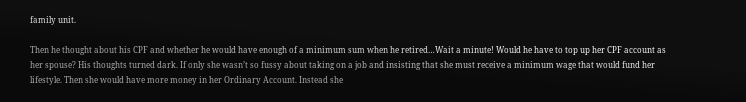family unit.

Then he thought about his CPF and whether he would have enough of a minimum sum when he retired…Wait a minute! Would he have to top up her CPF account as her spouse? His thoughts turned dark. If only she wasn’t so fussy about taking on a job and insisting that she must receive a minimum wage that would fund her lifestyle. Then she would have more money in her Ordinary Account. Instead she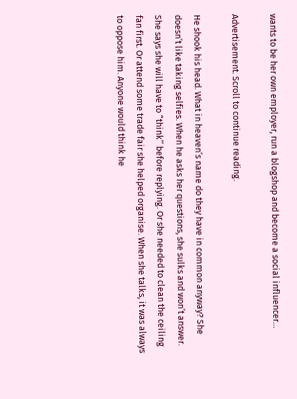wants to be her own employer, run a blogshop and become a social influencer…

Advertisement. Scroll to continue reading.

He shook his head. What in heaven’s name do they have in common anyway? She doesn’t like taking selfies. When he asks her questions, she sulks and won’t answer. She says she will have to “think’’ before replying. Or she needed to clean the ceiling fan first. Or attend some trade fair she helped organise. When she talks, it was always to oppose him. Anyone would think he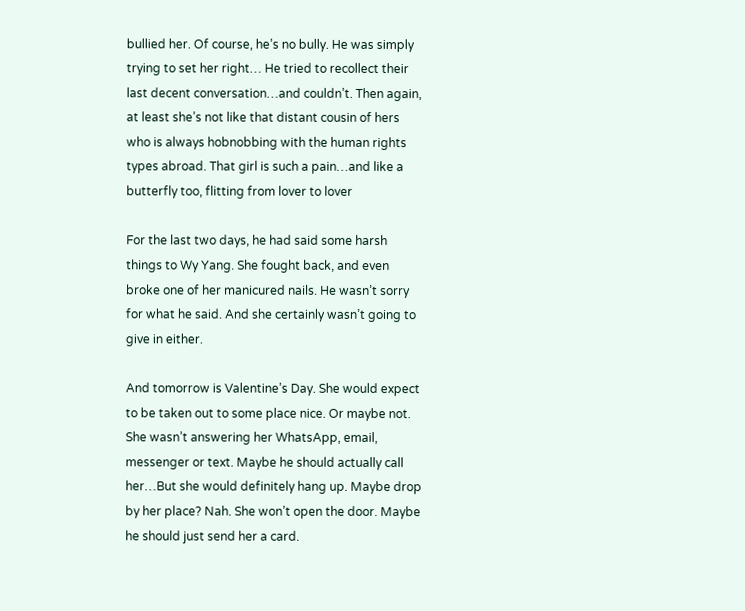bullied her. Of course, he’s no bully. He was simply trying to set her right… He tried to recollect their last decent conversation…and couldn’t. Then again, at least she’s not like that distant cousin of hers who is always hobnobbing with the human rights types abroad. That girl is such a pain…and like a butterfly too, flitting from lover to lover

For the last two days, he had said some harsh things to Wy Yang. She fought back, and even broke one of her manicured nails. He wasn’t sorry for what he said. And she certainly wasn’t going to give in either.

And tomorrow is Valentine’s Day. She would expect to be taken out to some place nice. Or maybe not. She wasn’t answering her WhatsApp, email, messenger or text. Maybe he should actually call her…But she would definitely hang up. Maybe drop by her place? Nah. She won’t open the door. Maybe he should just send her a card.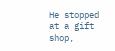He stopped at a gift shop,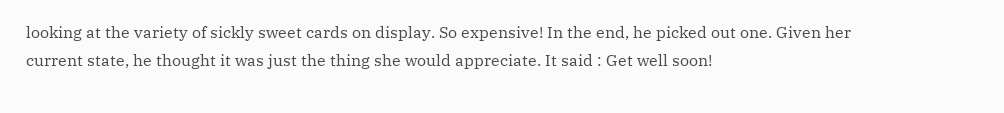looking at the variety of sickly sweet cards on display. So expensive! In the end, he picked out one. Given her current state, he thought it was just the thing she would appreciate. It said : Get well soon!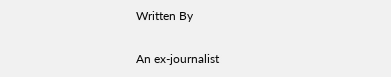Written By

An ex-journalist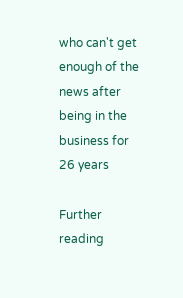who can't get enough of the news after being in the business for 26 years

Further reading